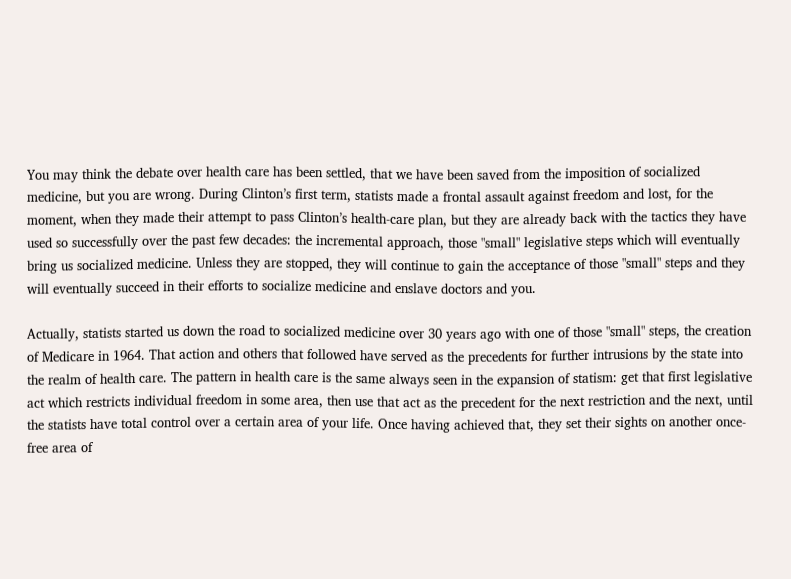You may think the debate over health care has been settled, that we have been saved from the imposition of socialized medicine, but you are wrong. During Clinton’s first term, statists made a frontal assault against freedom and lost, for the moment, when they made their attempt to pass Clinton’s health-care plan, but they are already back with the tactics they have used so successfully over the past few decades: the incremental approach, those "small" legislative steps which will eventually bring us socialized medicine. Unless they are stopped, they will continue to gain the acceptance of those "small" steps and they will eventually succeed in their efforts to socialize medicine and enslave doctors and you.

Actually, statists started us down the road to socialized medicine over 30 years ago with one of those "small" steps, the creation of Medicare in 1964. That action and others that followed have served as the precedents for further intrusions by the state into the realm of health care. The pattern in health care is the same always seen in the expansion of statism: get that first legislative act which restricts individual freedom in some area, then use that act as the precedent for the next restriction and the next, until the statists have total control over a certain area of your life. Once having achieved that, they set their sights on another once-free area of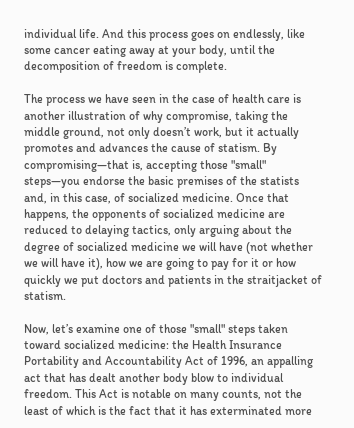individual life. And this process goes on endlessly, like some cancer eating away at your body, until the decomposition of freedom is complete.

The process we have seen in the case of health care is another illustration of why compromise, taking the middle ground, not only doesn’t work, but it actually promotes and advances the cause of statism. By compromising—that is, accepting those "small" steps—you endorse the basic premises of the statists and, in this case, of socialized medicine. Once that happens, the opponents of socialized medicine are reduced to delaying tactics, only arguing about the degree of socialized medicine we will have (not whether we will have it), how we are going to pay for it or how quickly we put doctors and patients in the straitjacket of statism.

Now, let’s examine one of those "small" steps taken toward socialized medicine: the Health Insurance Portability and Accountability Act of 1996, an appalling act that has dealt another body blow to individual freedom. This Act is notable on many counts, not the least of which is the fact that it has exterminated more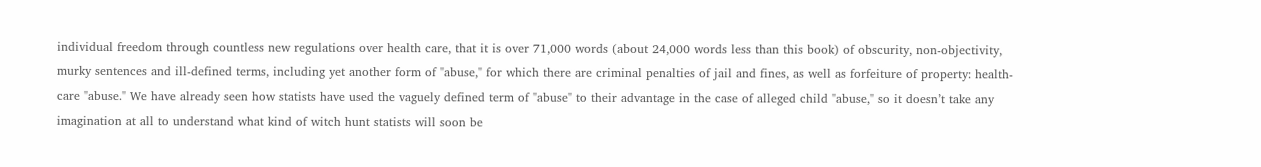individual freedom through countless new regulations over health care, that it is over 71,000 words (about 24,000 words less than this book) of obscurity, non-objectivity, murky sentences and ill-defined terms, including yet another form of "abuse," for which there are criminal penalties of jail and fines, as well as forfeiture of property: health-care "abuse." We have already seen how statists have used the vaguely defined term of "abuse" to their advantage in the case of alleged child "abuse," so it doesn’t take any imagination at all to understand what kind of witch hunt statists will soon be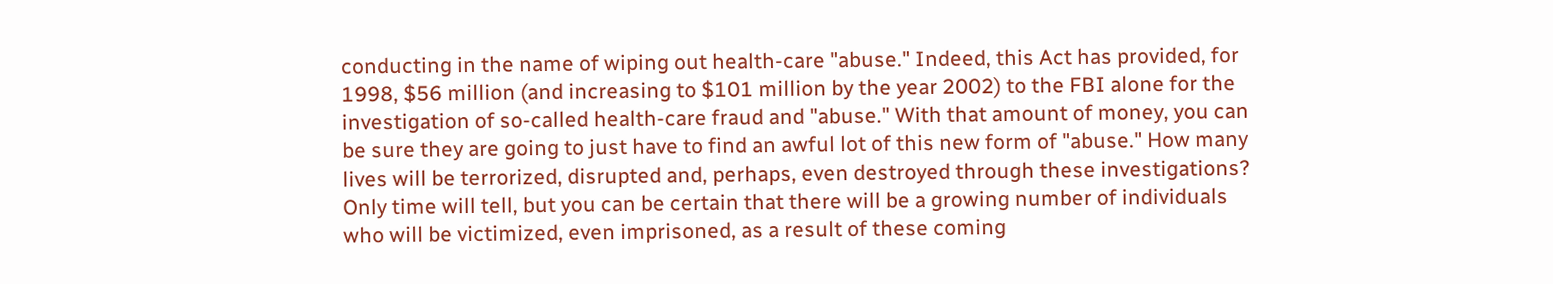conducting in the name of wiping out health-care "abuse." Indeed, this Act has provided, for 1998, $56 million (and increasing to $101 million by the year 2002) to the FBI alone for the investigation of so-called health-care fraud and "abuse." With that amount of money, you can be sure they are going to just have to find an awful lot of this new form of "abuse." How many lives will be terrorized, disrupted and, perhaps, even destroyed through these investigations? Only time will tell, but you can be certain that there will be a growing number of individuals who will be victimized, even imprisoned, as a result of these coming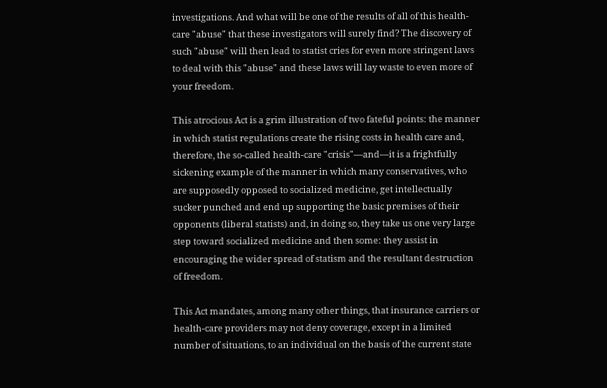investigations. And what will be one of the results of all of this health-care "abuse" that these investigators will surely find? The discovery of such "abuse" will then lead to statist cries for even more stringent laws to deal with this "abuse" and these laws will lay waste to even more of your freedom.

This atrocious Act is a grim illustration of two fateful points: the manner in which statist regulations create the rising costs in health care and, therefore, the so-called health-care "crisis"—and—it is a frightfully sickening example of the manner in which many conservatives, who are supposedly opposed to socialized medicine, get intellectually sucker punched and end up supporting the basic premises of their opponents (liberal statists) and, in doing so, they take us one very large step toward socialized medicine and then some: they assist in encouraging the wider spread of statism and the resultant destruction of freedom.

This Act mandates, among many other things, that insurance carriers or health-care providers may not deny coverage, except in a limited number of situations, to an individual on the basis of the current state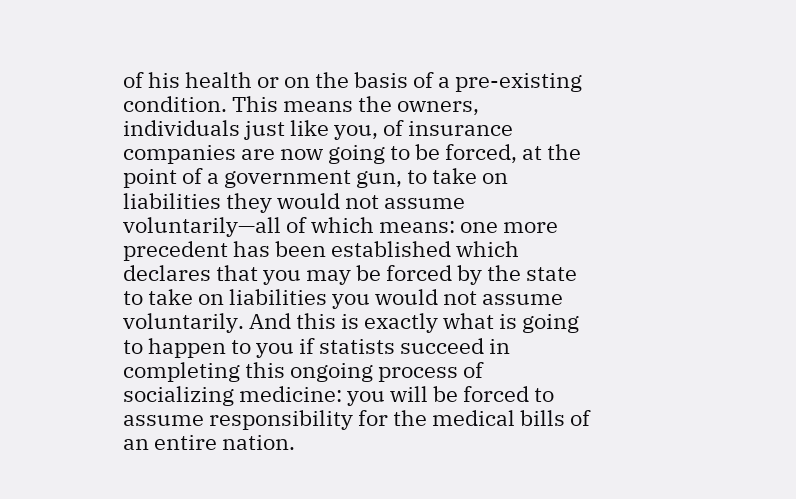of his health or on the basis of a pre-existing condition. This means the owners, individuals just like you, of insurance companies are now going to be forced, at the point of a government gun, to take on liabilities they would not assume voluntarily—all of which means: one more precedent has been established which declares that you may be forced by the state to take on liabilities you would not assume voluntarily. And this is exactly what is going to happen to you if statists succeed in completing this ongoing process of socializing medicine: you will be forced to assume responsibility for the medical bills of an entire nation.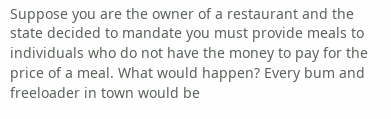Suppose you are the owner of a restaurant and the state decided to mandate you must provide meals to individuals who do not have the money to pay for the price of a meal. What would happen? Every bum and freeloader in town would be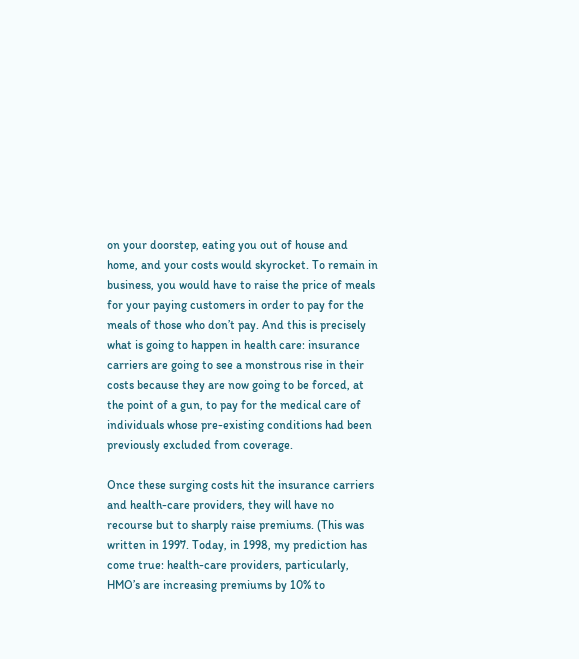on your doorstep, eating you out of house and home, and your costs would skyrocket. To remain in business, you would have to raise the price of meals for your paying customers in order to pay for the meals of those who don’t pay. And this is precisely what is going to happen in health care: insurance carriers are going to see a monstrous rise in their costs because they are now going to be forced, at the point of a gun, to pay for the medical care of individuals whose pre-existing conditions had been previously excluded from coverage.

Once these surging costs hit the insurance carriers and health-care providers, they will have no recourse but to sharply raise premiums. (This was written in 1997. Today, in 1998, my prediction has come true: health-care providers, particularly, HMO’s are increasing premiums by 10% to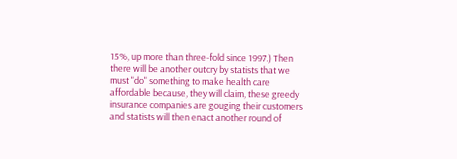15%, up more than three-fold since 1997.) Then there will be another outcry by statists that we must "do" something to make health care affordable because, they will claim, these greedy insurance companies are gouging their customers and statists will then enact another round of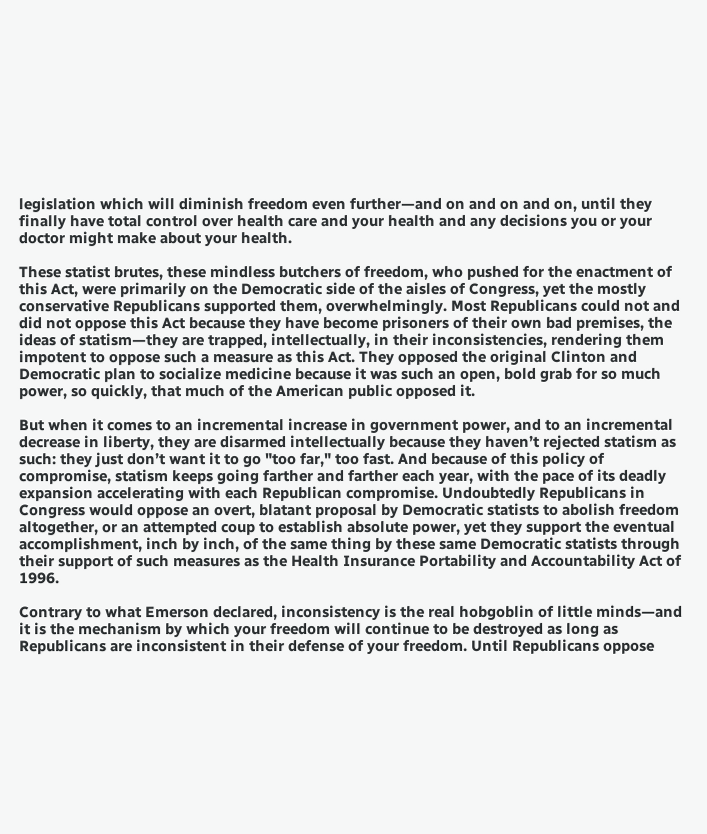legislation which will diminish freedom even further—and on and on and on, until they finally have total control over health care and your health and any decisions you or your doctor might make about your health.

These statist brutes, these mindless butchers of freedom, who pushed for the enactment of this Act, were primarily on the Democratic side of the aisles of Congress, yet the mostly conservative Republicans supported them, overwhelmingly. Most Republicans could not and did not oppose this Act because they have become prisoners of their own bad premises, the ideas of statism—they are trapped, intellectually, in their inconsistencies, rendering them impotent to oppose such a measure as this Act. They opposed the original Clinton and Democratic plan to socialize medicine because it was such an open, bold grab for so much power, so quickly, that much of the American public opposed it.

But when it comes to an incremental increase in government power, and to an incremental decrease in liberty, they are disarmed intellectually because they haven’t rejected statism as such: they just don’t want it to go "too far," too fast. And because of this policy of compromise, statism keeps going farther and farther each year, with the pace of its deadly expansion accelerating with each Republican compromise. Undoubtedly Republicans in Congress would oppose an overt, blatant proposal by Democratic statists to abolish freedom altogether, or an attempted coup to establish absolute power, yet they support the eventual accomplishment, inch by inch, of the same thing by these same Democratic statists through their support of such measures as the Health Insurance Portability and Accountability Act of 1996.

Contrary to what Emerson declared, inconsistency is the real hobgoblin of little minds—and it is the mechanism by which your freedom will continue to be destroyed as long as Republicans are inconsistent in their defense of your freedom. Until Republicans oppose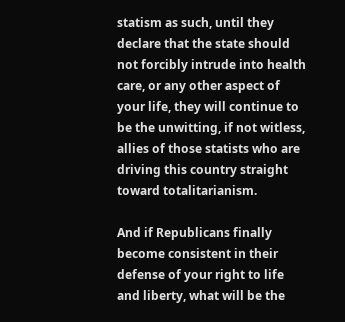statism as such, until they declare that the state should not forcibly intrude into health care, or any other aspect of your life, they will continue to be the unwitting, if not witless, allies of those statists who are driving this country straight toward totalitarianism.

And if Republicans finally become consistent in their defense of your right to life and liberty, what will be the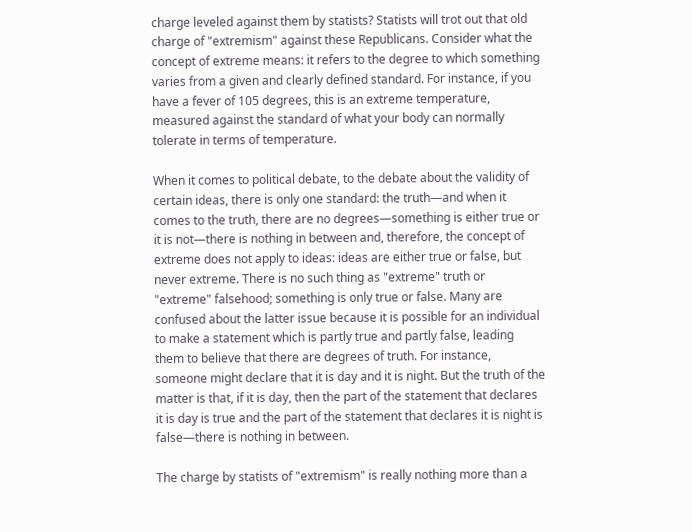charge leveled against them by statists? Statists will trot out that old charge of "extremism" against these Republicans. Consider what the concept of extreme means: it refers to the degree to which something varies from a given and clearly defined standard. For instance, if you have a fever of 105 degrees, this is an extreme temperature, measured against the standard of what your body can normally tolerate in terms of temperature.

When it comes to political debate, to the debate about the validity of certain ideas, there is only one standard: the truth—and when it comes to the truth, there are no degrees—something is either true or it is not—there is nothing in between and, therefore, the concept of extreme does not apply to ideas: ideas are either true or false, but never extreme. There is no such thing as "extreme" truth or "extreme" falsehood; something is only true or false. Many are confused about the latter issue because it is possible for an individual to make a statement which is partly true and partly false, leading them to believe that there are degrees of truth. For instance, someone might declare that it is day and it is night. But the truth of the matter is that, if it is day, then the part of the statement that declares it is day is true and the part of the statement that declares it is night is false—there is nothing in between.

The charge by statists of "extremism" is really nothing more than a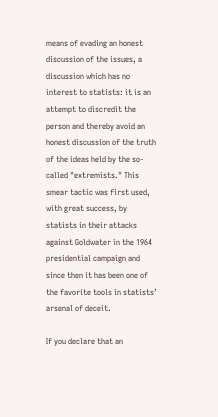means of evading an honest discussion of the issues, a discussion which has no interest to statists: it is an attempt to discredit the person and thereby avoid an honest discussion of the truth of the ideas held by the so-called "extremists." This smear tactic was first used, with great success, by statists in their attacks against Goldwater in the 1964 presidential campaign and since then it has been one of the favorite tools in statists’ arsenal of deceit.

If you declare that an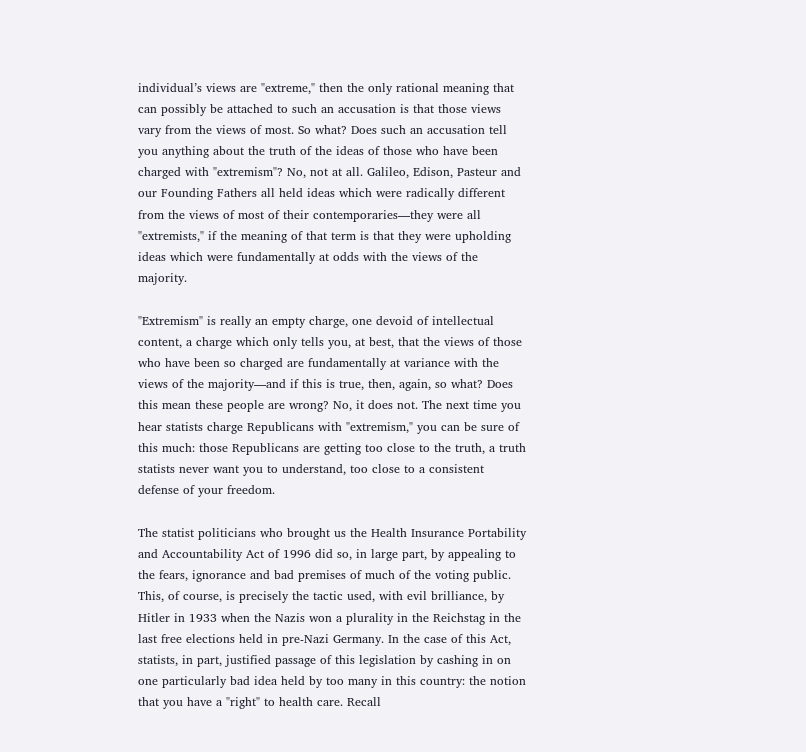individual’s views are "extreme," then the only rational meaning that can possibly be attached to such an accusation is that those views vary from the views of most. So what? Does such an accusation tell you anything about the truth of the ideas of those who have been charged with "extremism"? No, not at all. Galileo, Edison, Pasteur and our Founding Fathers all held ideas which were radically different from the views of most of their contemporaries—they were all "extremists," if the meaning of that term is that they were upholding ideas which were fundamentally at odds with the views of the majority.

"Extremism" is really an empty charge, one devoid of intellectual content, a charge which only tells you, at best, that the views of those who have been so charged are fundamentally at variance with the views of the majority—and if this is true, then, again, so what? Does this mean these people are wrong? No, it does not. The next time you hear statists charge Republicans with "extremism," you can be sure of this much: those Republicans are getting too close to the truth, a truth statists never want you to understand, too close to a consistent defense of your freedom.

The statist politicians who brought us the Health Insurance Portability and Accountability Act of 1996 did so, in large part, by appealing to the fears, ignorance and bad premises of much of the voting public. This, of course, is precisely the tactic used, with evil brilliance, by Hitler in 1933 when the Nazis won a plurality in the Reichstag in the last free elections held in pre-Nazi Germany. In the case of this Act, statists, in part, justified passage of this legislation by cashing in on one particularly bad idea held by too many in this country: the notion that you have a "right" to health care. Recall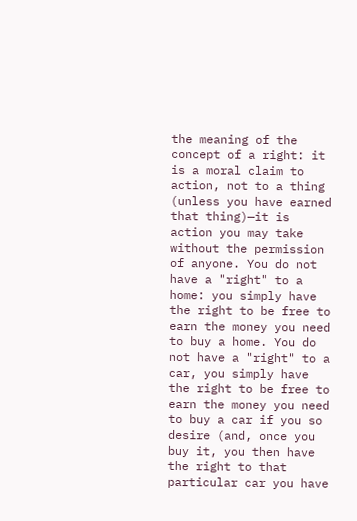the meaning of the concept of a right: it is a moral claim to action, not to a thing (unless you have earned that thing)—it is action you may take without the permission of anyone. You do not have a "right" to a home: you simply have the right to be free to earn the money you need to buy a home. You do not have a "right" to a car, you simply have the right to be free to earn the money you need to buy a car if you so desire (and, once you buy it, you then have the right to that particular car you have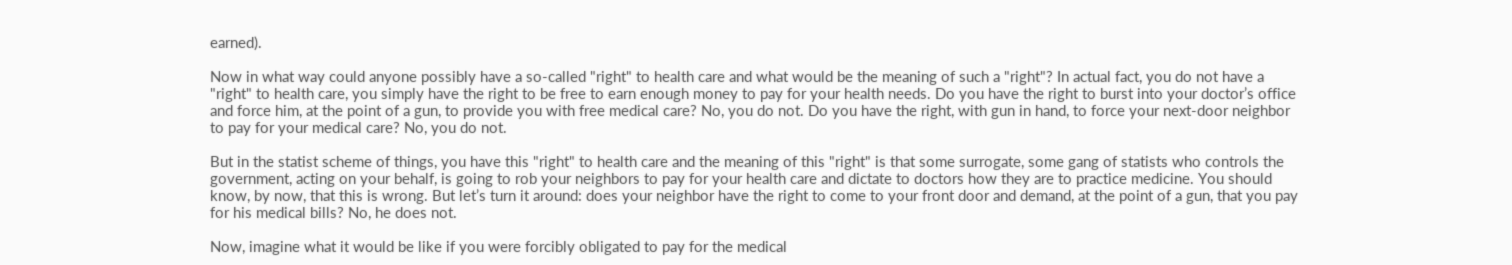earned).

Now in what way could anyone possibly have a so-called "right" to health care and what would be the meaning of such a "right"? In actual fact, you do not have a "right" to health care, you simply have the right to be free to earn enough money to pay for your health needs. Do you have the right to burst into your doctor’s office and force him, at the point of a gun, to provide you with free medical care? No, you do not. Do you have the right, with gun in hand, to force your next-door neighbor to pay for your medical care? No, you do not.

But in the statist scheme of things, you have this "right" to health care and the meaning of this "right" is that some surrogate, some gang of statists who controls the government, acting on your behalf, is going to rob your neighbors to pay for your health care and dictate to doctors how they are to practice medicine. You should know, by now, that this is wrong. But let’s turn it around: does your neighbor have the right to come to your front door and demand, at the point of a gun, that you pay for his medical bills? No, he does not.

Now, imagine what it would be like if you were forcibly obligated to pay for the medical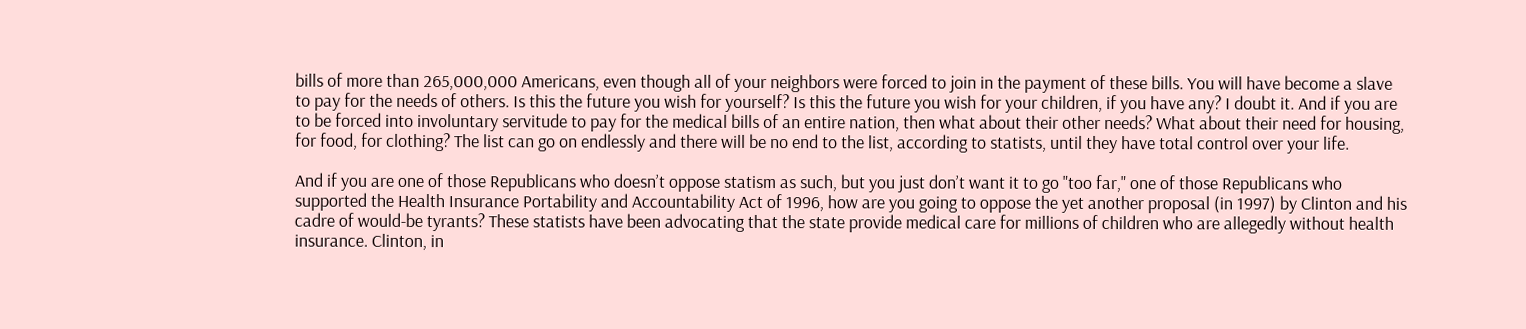bills of more than 265,000,000 Americans, even though all of your neighbors were forced to join in the payment of these bills. You will have become a slave to pay for the needs of others. Is this the future you wish for yourself? Is this the future you wish for your children, if you have any? I doubt it. And if you are to be forced into involuntary servitude to pay for the medical bills of an entire nation, then what about their other needs? What about their need for housing, for food, for clothing? The list can go on endlessly and there will be no end to the list, according to statists, until they have total control over your life.

And if you are one of those Republicans who doesn’t oppose statism as such, but you just don’t want it to go "too far," one of those Republicans who supported the Health Insurance Portability and Accountability Act of 1996, how are you going to oppose the yet another proposal (in 1997) by Clinton and his cadre of would-be tyrants? These statists have been advocating that the state provide medical care for millions of children who are allegedly without health insurance. Clinton, in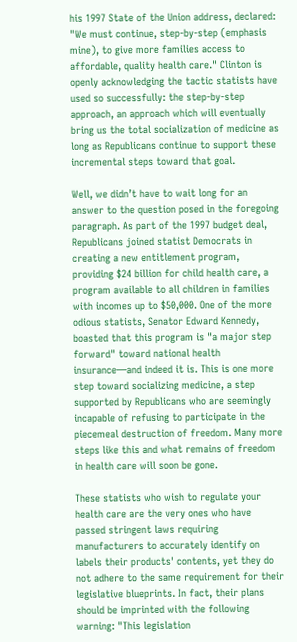his 1997 State of the Union address, declared: "We must continue, step-by-step (emphasis mine), to give more families access to affordable, quality health care." Clinton is openly acknowledging the tactic statists have used so successfully: the step-by-step approach, an approach which will eventually bring us the total socialization of medicine as long as Republicans continue to support these incremental steps toward that goal.

Well, we didn’t have to wait long for an answer to the question posed in the foregoing paragraph. As part of the 1997 budget deal, Republicans joined statist Democrats in creating a new entitlement program, providing $24 billion for child health care, a program available to all children in families with incomes up to $50,000. One of the more odious statists, Senator Edward Kennedy, boasted that this program is "a major step forward" toward national health insurance—and indeed it is. This is one more step toward socializing medicine, a step supported by Republicans who are seemingly incapable of refusing to participate in the piecemeal destruction of freedom. Many more steps like this and what remains of freedom in health care will soon be gone.

These statists who wish to regulate your health care are the very ones who have passed stringent laws requiring manufacturers to accurately identify on labels their products' contents, yet they do not adhere to the same requirement for their legislative blueprints. In fact, their plans should be imprinted with the following warning: "This legislation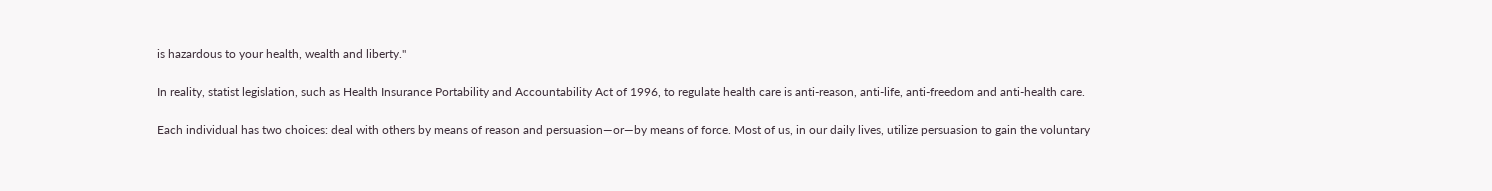is hazardous to your health, wealth and liberty."

In reality, statist legislation, such as Health Insurance Portability and Accountability Act of 1996, to regulate health care is anti-reason, anti-life, anti-freedom and anti-health care.

Each individual has two choices: deal with others by means of reason and persuasion—or—by means of force. Most of us, in our daily lives, utilize persuasion to gain the voluntary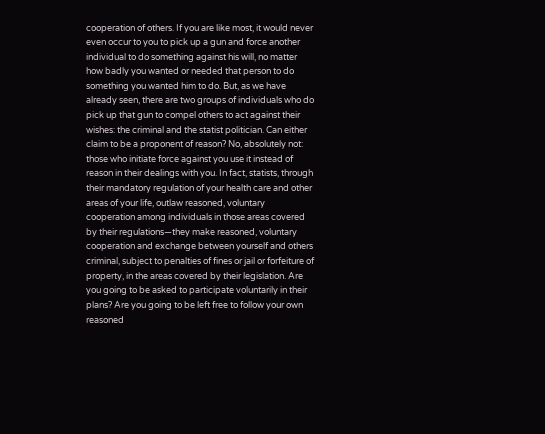cooperation of others. If you are like most, it would never even occur to you to pick up a gun and force another individual to do something against his will, no matter how badly you wanted or needed that person to do something you wanted him to do. But, as we have already seen, there are two groups of individuals who do pick up that gun to compel others to act against their wishes: the criminal and the statist politician. Can either claim to be a proponent of reason? No, absolutely not: those who initiate force against you use it instead of reason in their dealings with you. In fact, statists, through their mandatory regulation of your health care and other areas of your life, outlaw reasoned, voluntary cooperation among individuals in those areas covered by their regulations—they make reasoned, voluntary cooperation and exchange between yourself and others criminal, subject to penalties of fines or jail or forfeiture of property, in the areas covered by their legislation. Are you going to be asked to participate voluntarily in their plans? Are you going to be left free to follow your own reasoned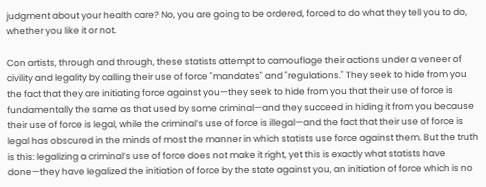judgment about your health care? No, you are going to be ordered, forced to do what they tell you to do, whether you like it or not.

Con artists, through and through, these statists attempt to camouflage their actions under a veneer of civility and legality by calling their use of force "mandates" and "regulations." They seek to hide from you the fact that they are initiating force against you—they seek to hide from you that their use of force is fundamentally the same as that used by some criminal—and they succeed in hiding it from you because their use of force is legal, while the criminal’s use of force is illegal—and the fact that their use of force is legal has obscured in the minds of most the manner in which statists use force against them. But the truth is this: legalizing a criminal’s use of force does not make it right, yet this is exactly what statists have done—they have legalized the initiation of force by the state against you, an initiation of force which is no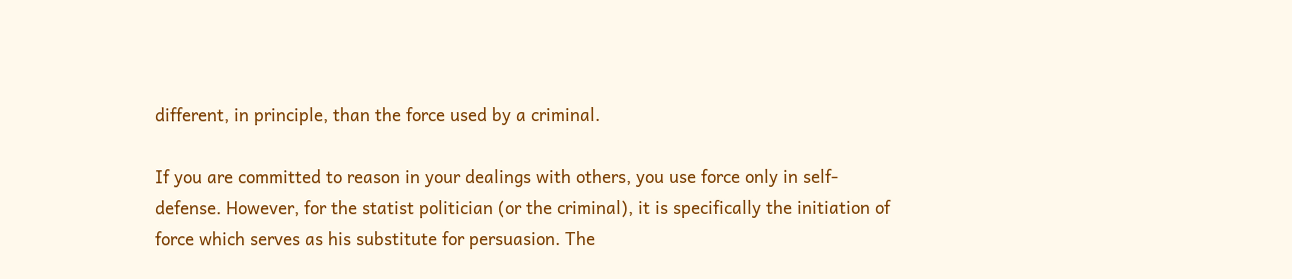different, in principle, than the force used by a criminal.

If you are committed to reason in your dealings with others, you use force only in self-defense. However, for the statist politician (or the criminal), it is specifically the initiation of force which serves as his substitute for persuasion. The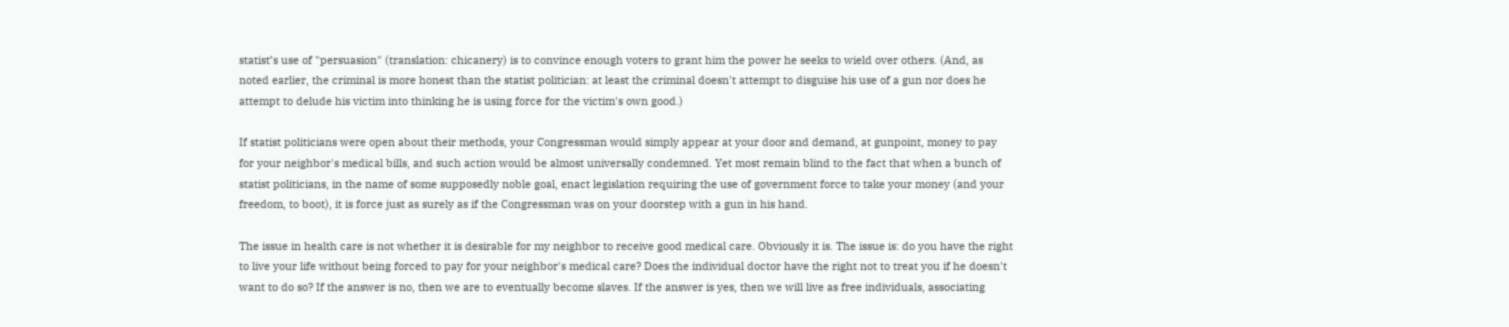statist’s use of "persuasion" (translation: chicanery) is to convince enough voters to grant him the power he seeks to wield over others. (And, as noted earlier, the criminal is more honest than the statist politician: at least the criminal doesn't attempt to disguise his use of a gun nor does he attempt to delude his victim into thinking he is using force for the victim's own good.)

If statist politicians were open about their methods, your Congressman would simply appear at your door and demand, at gunpoint, money to pay for your neighbor's medical bills, and such action would be almost universally condemned. Yet most remain blind to the fact that when a bunch of statist politicians, in the name of some supposedly noble goal, enact legislation requiring the use of government force to take your money (and your freedom, to boot), it is force just as surely as if the Congressman was on your doorstep with a gun in his hand.

The issue in health care is not whether it is desirable for my neighbor to receive good medical care. Obviously it is. The issue is: do you have the right to live your life without being forced to pay for your neighbor's medical care? Does the individual doctor have the right not to treat you if he doesn't want to do so? If the answer is no, then we are to eventually become slaves. If the answer is yes, then we will live as free individuals, associating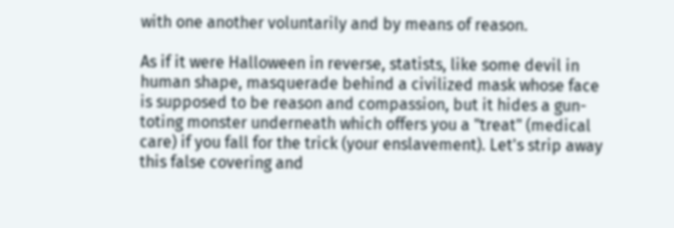with one another voluntarily and by means of reason.

As if it were Halloween in reverse, statists, like some devil in human shape, masquerade behind a civilized mask whose face is supposed to be reason and compassion, but it hides a gun-toting monster underneath which offers you a "treat" (medical care) if you fall for the trick (your enslavement). Let's strip away this false covering and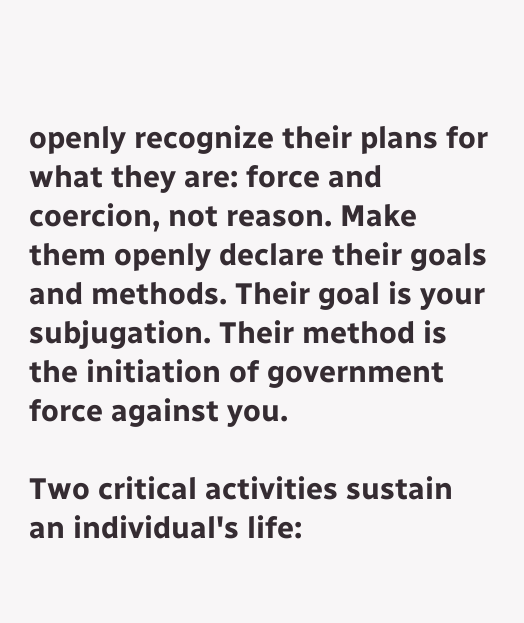openly recognize their plans for what they are: force and coercion, not reason. Make them openly declare their goals and methods. Their goal is your subjugation. Their method is the initiation of government force against you.

Two critical activities sustain an individual's life: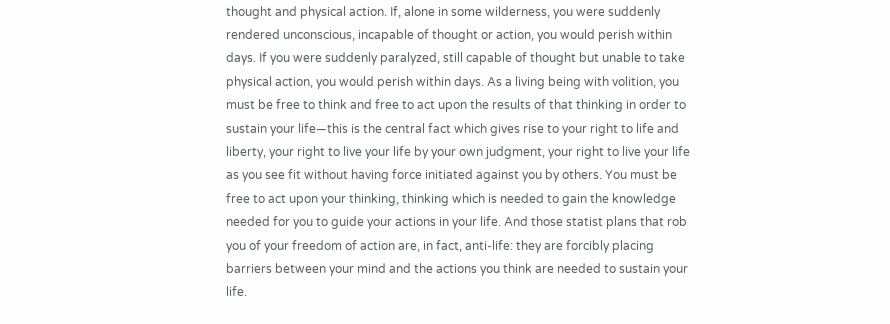thought and physical action. If, alone in some wilderness, you were suddenly rendered unconscious, incapable of thought or action, you would perish within days. If you were suddenly paralyzed, still capable of thought but unable to take physical action, you would perish within days. As a living being with volition, you must be free to think and free to act upon the results of that thinking in order to sustain your life—this is the central fact which gives rise to your right to life and liberty, your right to live your life by your own judgment, your right to live your life as you see fit without having force initiated against you by others. You must be free to act upon your thinking, thinking which is needed to gain the knowledge needed for you to guide your actions in your life. And those statist plans that rob you of your freedom of action are, in fact, anti-life: they are forcibly placing barriers between your mind and the actions you think are needed to sustain your life.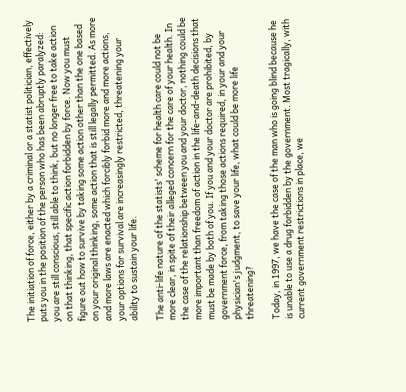The initiation of force, either by a criminal or a statist politician, effectively puts you in the position of the person who has been abruptly paralyzed: you are still conscious, still able to think, but no longer free to take action on that thinking, that specific action forbidden by force. Now you must figure out how to survive by taking some action other than the one based on your original thinking, some action that is still legally permitted. As more and more laws are enacted which forcibly forbid more and more actions, your options for survival are increasingly restricted, threatening your ability to sustain your life.

The anti-life nature of the statists' scheme for health care could not be more clear, in spite of their alleged concern for the care of your health. In the case of the relationship between you and your doctor, nothing could be more important than freedom of action in the life-and-death decisions that must be made by both of you. If you and your doctor are prohibited, by government force, from taking those actions required, in your and your physician's judgment, to save your life, what could be more life threatening?

Today, in 1997, we have the case of the man who is going blind because he is unable to use a drug forbidden by the government. Most tragically, with current government restrictions in place, we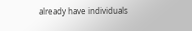already have individuals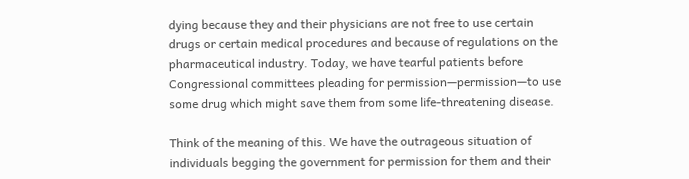dying because they and their physicians are not free to use certain drugs or certain medical procedures and because of regulations on the pharmaceutical industry. Today, we have tearful patients before Congressional committees pleading for permission—permission—to use some drug which might save them from some life-threatening disease.

Think of the meaning of this. We have the outrageous situation of individuals begging the government for permission for them and their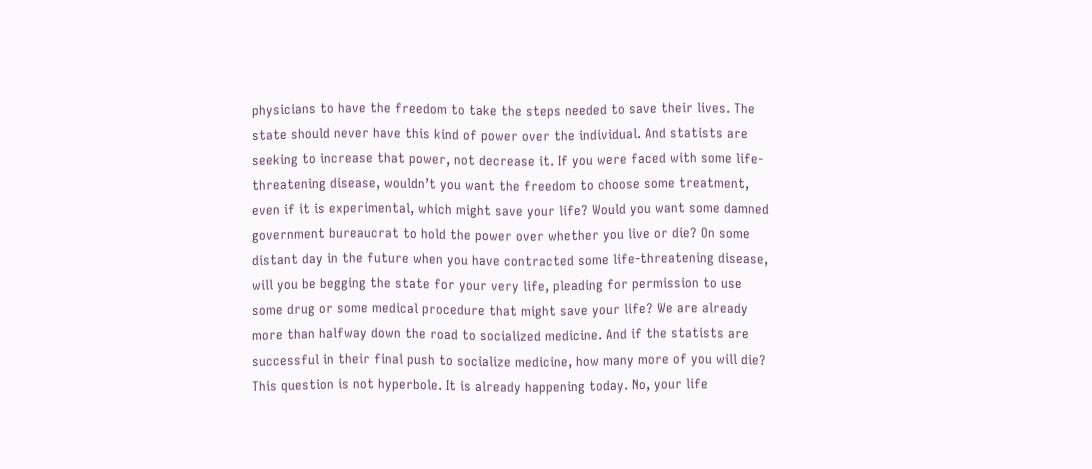physicians to have the freedom to take the steps needed to save their lives. The state should never have this kind of power over the individual. And statists are seeking to increase that power, not decrease it. If you were faced with some life-threatening disease, wouldn’t you want the freedom to choose some treatment, even if it is experimental, which might save your life? Would you want some damned government bureaucrat to hold the power over whether you live or die? On some distant day in the future when you have contracted some life-threatening disease, will you be begging the state for your very life, pleading for permission to use some drug or some medical procedure that might save your life? We are already more than halfway down the road to socialized medicine. And if the statists are successful in their final push to socialize medicine, how many more of you will die? This question is not hyperbole. It is already happening today. No, your life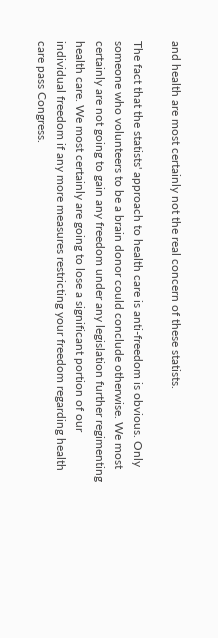and health are most certainly not the real concern of these statists.

The fact that the statists' approach to health care is anti-freedom is obvious. Only someone who volunteers to be a brain donor could conclude otherwise. We most certainly are not going to gain any freedom under any legislation further regimenting health care. We most certainly are going to lose a significant portion of our individual freedom if any more measures restricting your freedom regarding health care pass Congress.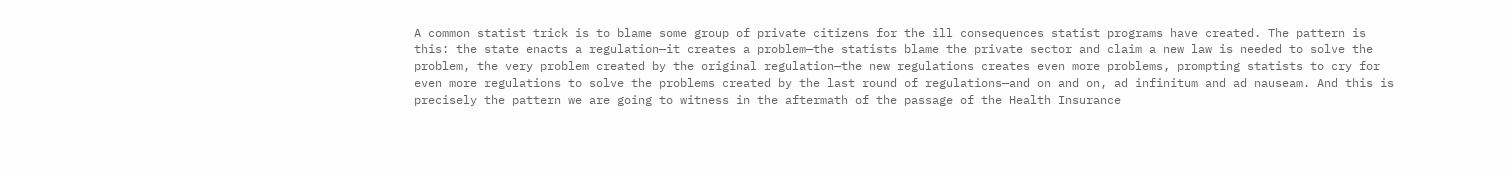A common statist trick is to blame some group of private citizens for the ill consequences statist programs have created. The pattern is this: the state enacts a regulation—it creates a problem—the statists blame the private sector and claim a new law is needed to solve the problem, the very problem created by the original regulation—the new regulations creates even more problems, prompting statists to cry for even more regulations to solve the problems created by the last round of regulations—and on and on, ad infinitum and ad nauseam. And this is precisely the pattern we are going to witness in the aftermath of the passage of the Health Insurance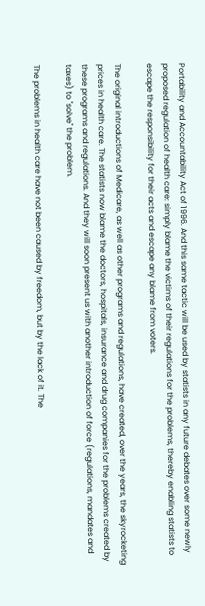Portability and Accountability Act of 1996. And this same tactic will be used by statists in any future debates over some newly proposed regulation of health care: simply blame the victims of their regulations for the problems, thereby enabling statists to escape the responsibility for their acts and escape any blame from voters.

The original introductions of Medicare, as well as other programs and regulations, have created, over the years, the skyrocketing prices in health care. The statists now blame the doctors, hospitals, insurance and drug companies for the problems created by these programs and regulations. And they will soon present us with another introduction of force (regulations, mandates and taxes) to "solve" the problem.

The problems in health care have not been caused by freedom, but by the lack of it. The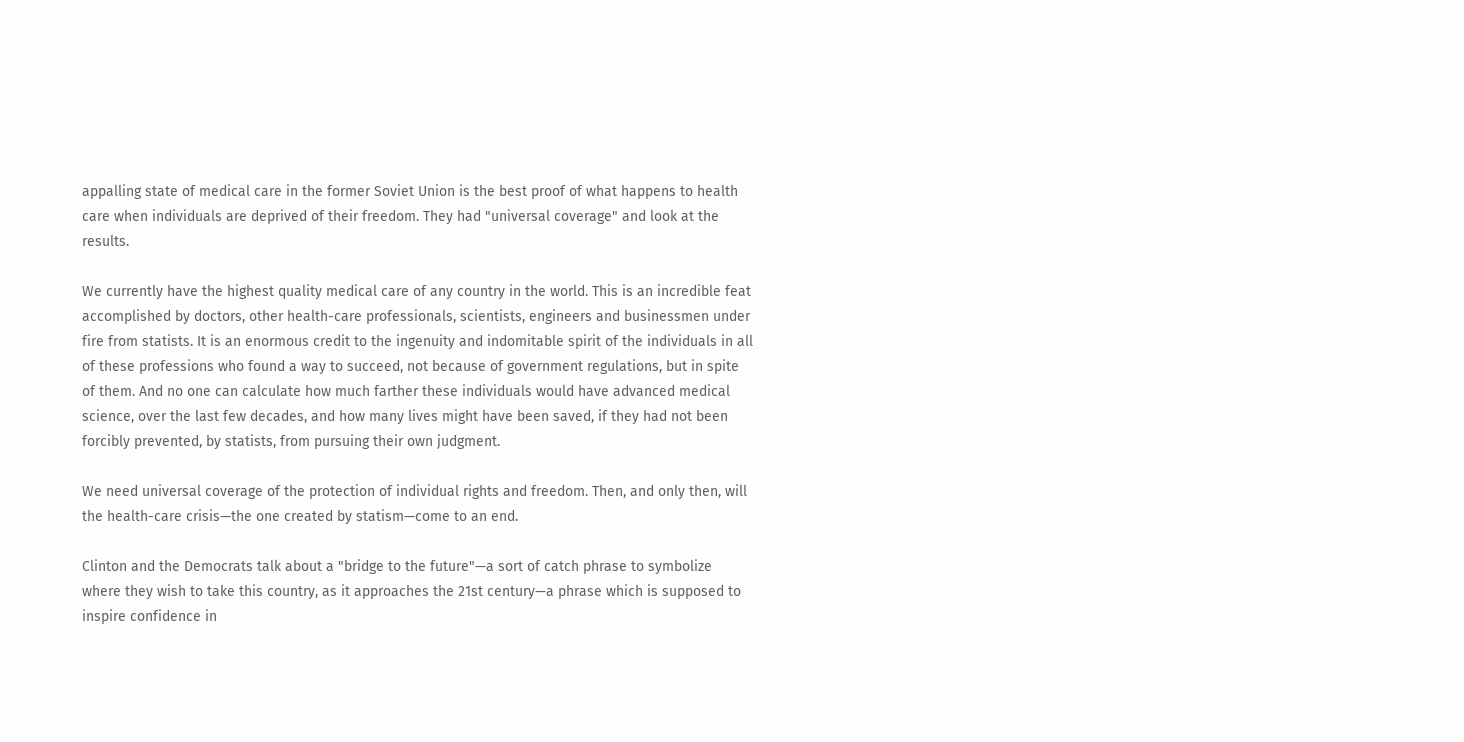appalling state of medical care in the former Soviet Union is the best proof of what happens to health care when individuals are deprived of their freedom. They had "universal coverage" and look at the results.

We currently have the highest quality medical care of any country in the world. This is an incredible feat accomplished by doctors, other health-care professionals, scientists, engineers and businessmen under fire from statists. It is an enormous credit to the ingenuity and indomitable spirit of the individuals in all of these professions who found a way to succeed, not because of government regulations, but in spite of them. And no one can calculate how much farther these individuals would have advanced medical science, over the last few decades, and how many lives might have been saved, if they had not been forcibly prevented, by statists, from pursuing their own judgment.

We need universal coverage of the protection of individual rights and freedom. Then, and only then, will the health-care crisis—the one created by statism—come to an end.

Clinton and the Democrats talk about a "bridge to the future"—a sort of catch phrase to symbolize where they wish to take this country, as it approaches the 21st century—a phrase which is supposed to inspire confidence in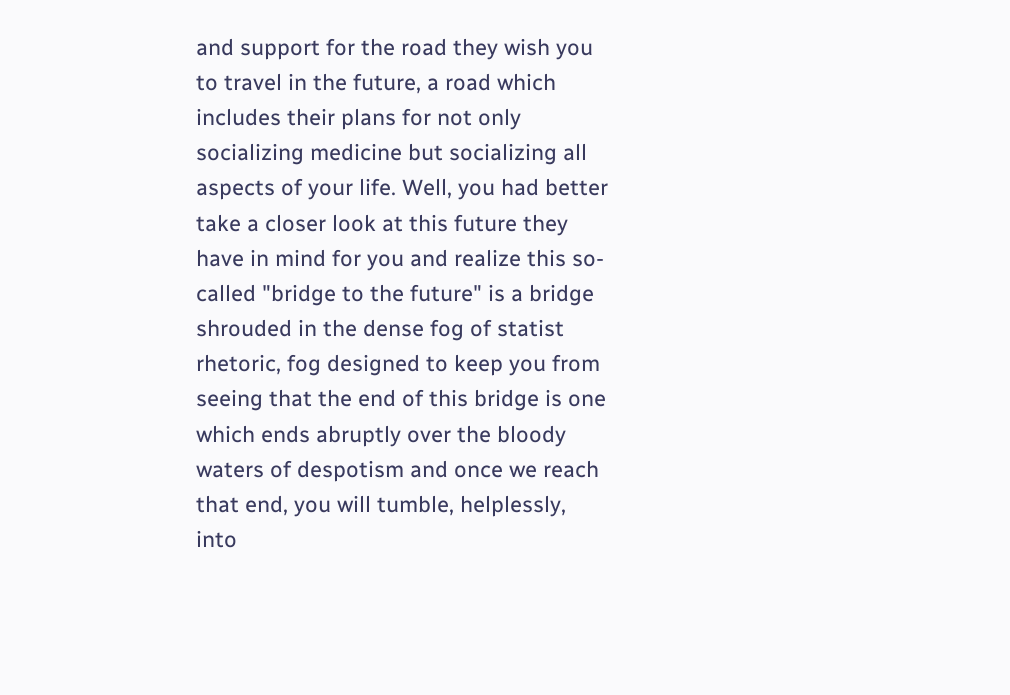and support for the road they wish you to travel in the future, a road which includes their plans for not only socializing medicine but socializing all aspects of your life. Well, you had better take a closer look at this future they have in mind for you and realize this so-called "bridge to the future" is a bridge shrouded in the dense fog of statist rhetoric, fog designed to keep you from seeing that the end of this bridge is one which ends abruptly over the bloody waters of despotism and once we reach that end, you will tumble, helplessly, into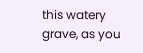this watery grave, as you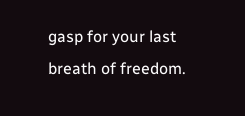gasp for your last breath of freedom.